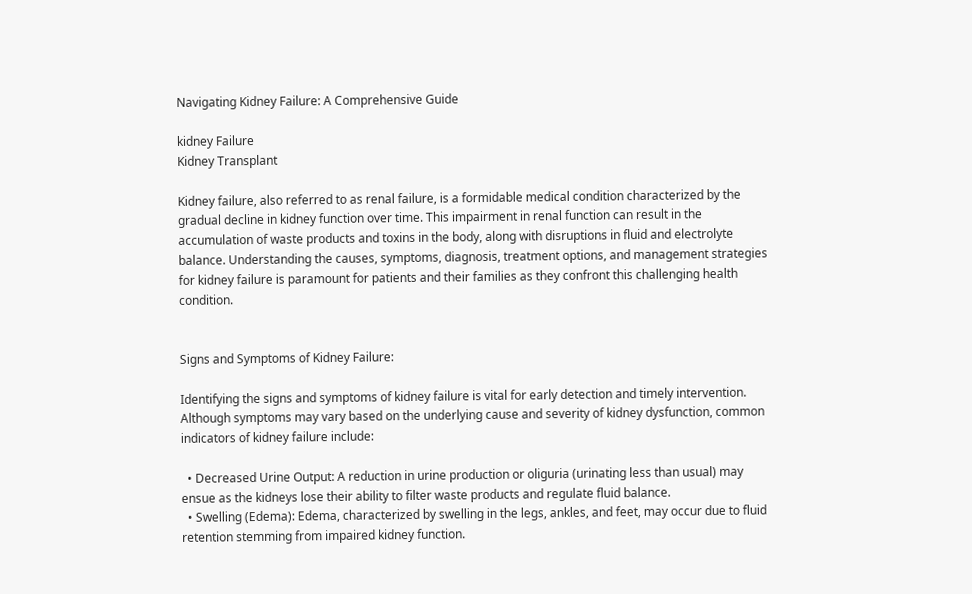Navigating Kidney Failure: A Comprehensive Guide

kidney Failure
Kidney Transplant

Kidney failure, also referred to as renal failure, is a formidable medical condition characterized by the gradual decline in kidney function over time. This impairment in renal function can result in the accumulation of waste products and toxins in the body, along with disruptions in fluid and electrolyte balance. Understanding the causes, symptoms, diagnosis, treatment options, and management strategies for kidney failure is paramount for patients and their families as they confront this challenging health condition.


Signs and Symptoms of Kidney Failure:

Identifying the signs and symptoms of kidney failure is vital for early detection and timely intervention. Although symptoms may vary based on the underlying cause and severity of kidney dysfunction, common indicators of kidney failure include:

  • Decreased Urine Output: A reduction in urine production or oliguria (urinating less than usual) may ensue as the kidneys lose their ability to filter waste products and regulate fluid balance.
  • Swelling (Edema): Edema, characterized by swelling in the legs, ankles, and feet, may occur due to fluid retention stemming from impaired kidney function.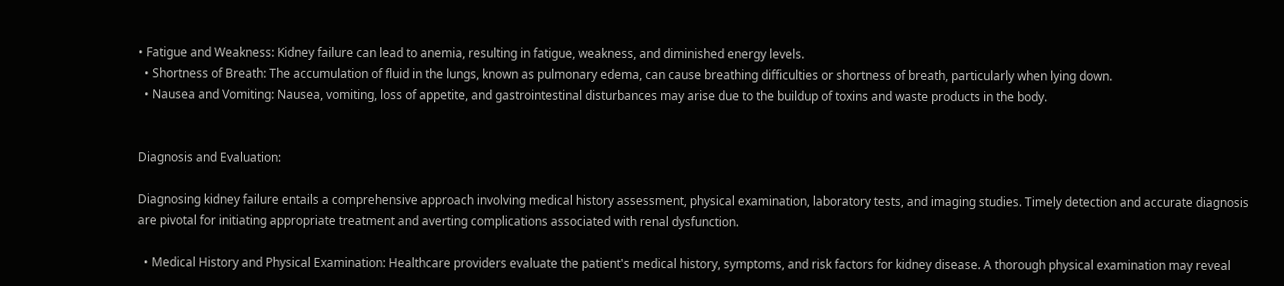• Fatigue and Weakness: Kidney failure can lead to anemia, resulting in fatigue, weakness, and diminished energy levels.
  • Shortness of Breath: The accumulation of fluid in the lungs, known as pulmonary edema, can cause breathing difficulties or shortness of breath, particularly when lying down.
  • Nausea and Vomiting: Nausea, vomiting, loss of appetite, and gastrointestinal disturbances may arise due to the buildup of toxins and waste products in the body.


Diagnosis and Evaluation:

Diagnosing kidney failure entails a comprehensive approach involving medical history assessment, physical examination, laboratory tests, and imaging studies. Timely detection and accurate diagnosis are pivotal for initiating appropriate treatment and averting complications associated with renal dysfunction.

  • Medical History and Physical Examination: Healthcare providers evaluate the patient's medical history, symptoms, and risk factors for kidney disease. A thorough physical examination may reveal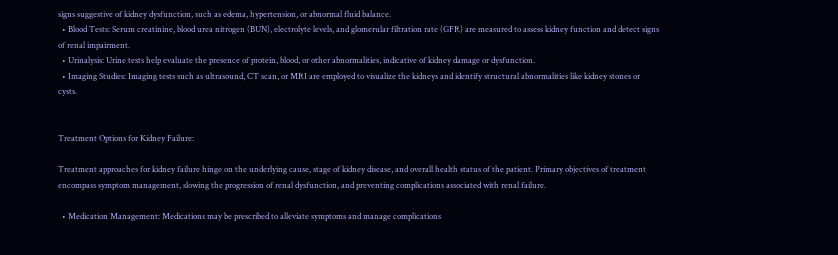signs suggestive of kidney dysfunction, such as edema, hypertension, or abnormal fluid balance.
  • Blood Tests: Serum creatinine, blood urea nitrogen (BUN), electrolyte levels, and glomerular filtration rate (GFR) are measured to assess kidney function and detect signs of renal impairment.
  • Urinalysis: Urine tests help evaluate the presence of protein, blood, or other abnormalities, indicative of kidney damage or dysfunction.
  • Imaging Studies: Imaging tests such as ultrasound, CT scan, or MRI are employed to visualize the kidneys and identify structural abnormalities like kidney stones or cysts.


Treatment Options for Kidney Failure:

Treatment approaches for kidney failure hinge on the underlying cause, stage of kidney disease, and overall health status of the patient. Primary objectives of treatment encompass symptom management, slowing the progression of renal dysfunction, and preventing complications associated with renal failure.

  • Medication Management: Medications may be prescribed to alleviate symptoms and manage complications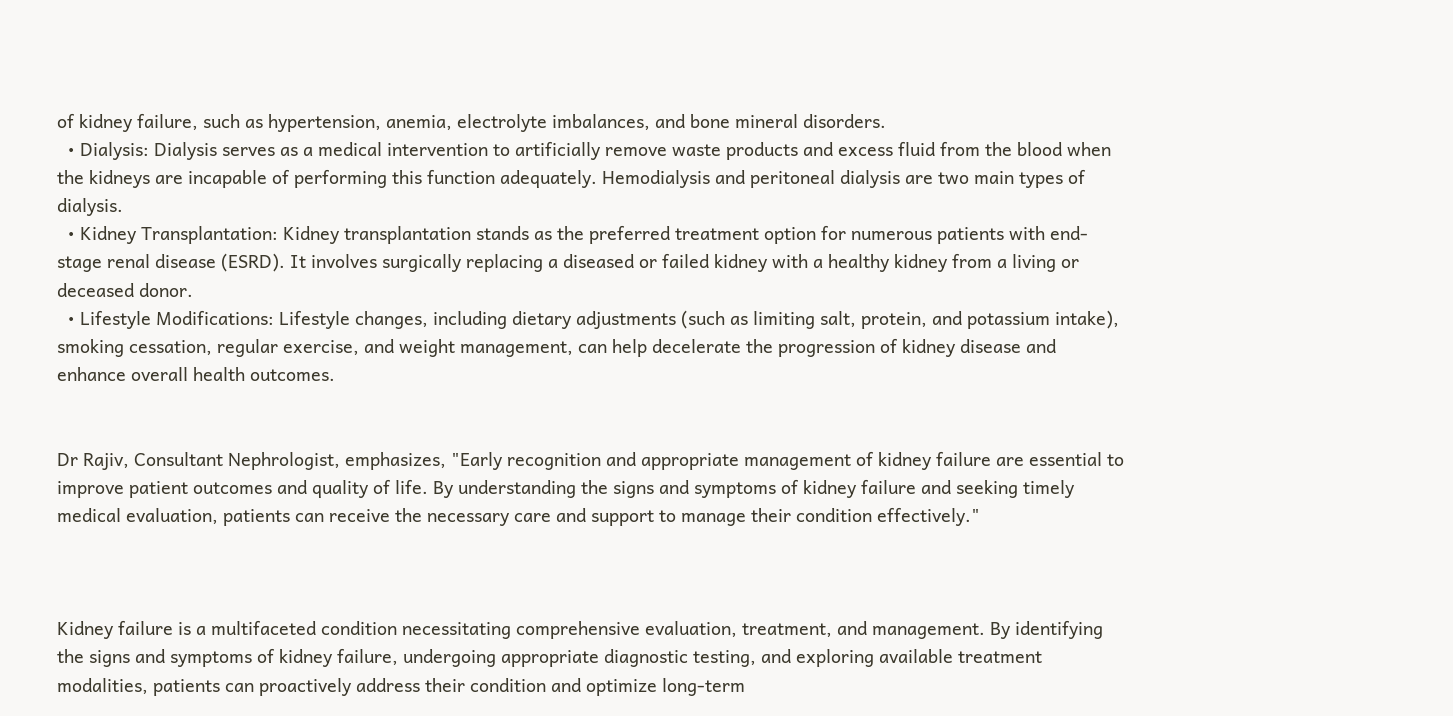of kidney failure, such as hypertension, anemia, electrolyte imbalances, and bone mineral disorders.
  • Dialysis: Dialysis serves as a medical intervention to artificially remove waste products and excess fluid from the blood when the kidneys are incapable of performing this function adequately. Hemodialysis and peritoneal dialysis are two main types of dialysis.
  • Kidney Transplantation: Kidney transplantation stands as the preferred treatment option for numerous patients with end-stage renal disease (ESRD). It involves surgically replacing a diseased or failed kidney with a healthy kidney from a living or deceased donor.
  • Lifestyle Modifications: Lifestyle changes, including dietary adjustments (such as limiting salt, protein, and potassium intake), smoking cessation, regular exercise, and weight management, can help decelerate the progression of kidney disease and enhance overall health outcomes.


Dr Rajiv, Consultant Nephrologist, emphasizes, "Early recognition and appropriate management of kidney failure are essential to improve patient outcomes and quality of life. By understanding the signs and symptoms of kidney failure and seeking timely medical evaluation, patients can receive the necessary care and support to manage their condition effectively."



Kidney failure is a multifaceted condition necessitating comprehensive evaluation, treatment, and management. By identifying the signs and symptoms of kidney failure, undergoing appropriate diagnostic testing, and exploring available treatment modalities, patients can proactively address their condition and optimize long-term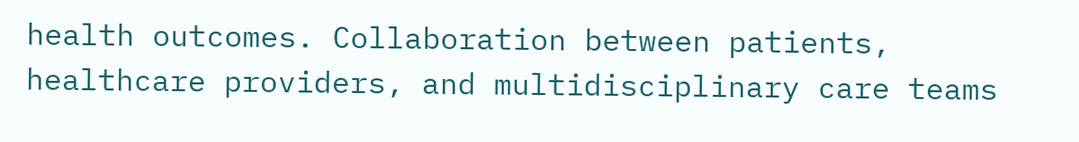health outcomes. Collaboration between patients, healthcare providers, and multidisciplinary care teams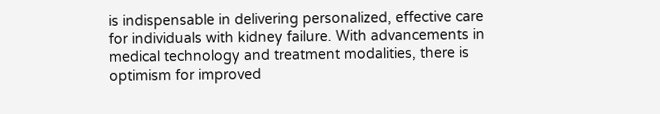is indispensable in delivering personalized, effective care for individuals with kidney failure. With advancements in medical technology and treatment modalities, there is optimism for improved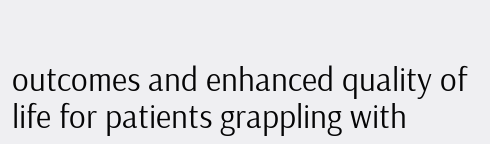outcomes and enhanced quality of life for patients grappling with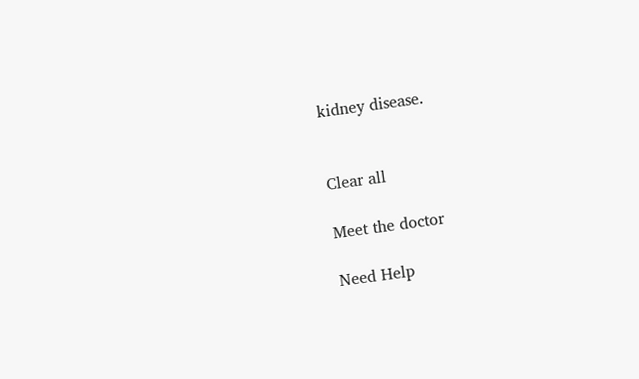kidney disease.


Clear all

Meet the doctor

Need Help